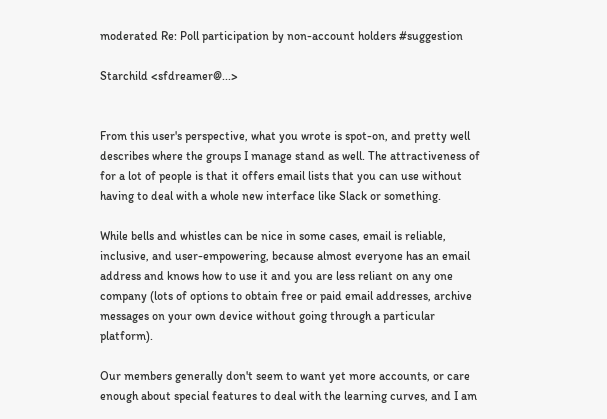moderated Re: Poll participation by non-account holders #suggestion

Starchild <sfdreamer@...>


From this user's perspective, what you wrote is spot-on, and pretty well describes where the groups I manage stand as well. The attractiveness of for a lot of people is that it offers email lists that you can use without having to deal with a whole new interface like Slack or something.

While bells and whistles can be nice in some cases, email is reliable, inclusive, and user-empowering, because almost everyone has an email address and knows how to use it and you are less reliant on any one company (lots of options to obtain free or paid email addresses, archive messages on your own device without going through a particular platform).

Our members generally don't seem to want yet more accounts, or care enough about special features to deal with the learning curves, and I am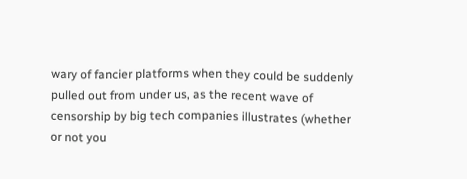wary of fancier platforms when they could be suddenly pulled out from under us, as the recent wave of censorship by big tech companies illustrates (whether or not you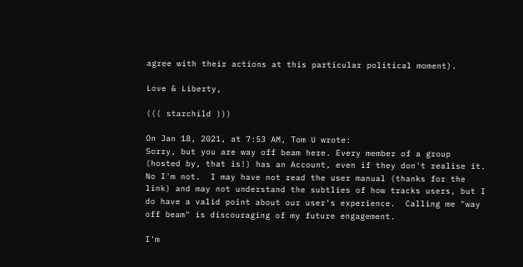agree with their actions at this particular political moment).

Love & Liberty,

((( starchild )))

On Jan 18, 2021, at 7:53 AM, Tom U wrote:
Sorry, but you are way off beam here. Every member of a group (hosted by, that is!) has an Account, even if they don't realise it.
No I'm not.  I may have not read the user manual (thanks for the link) and may not understand the subtlies of how tracks users, but I do have a valid point about our user's experience.  Calling me "way off beam" is discouraging of my future engagement.

I'm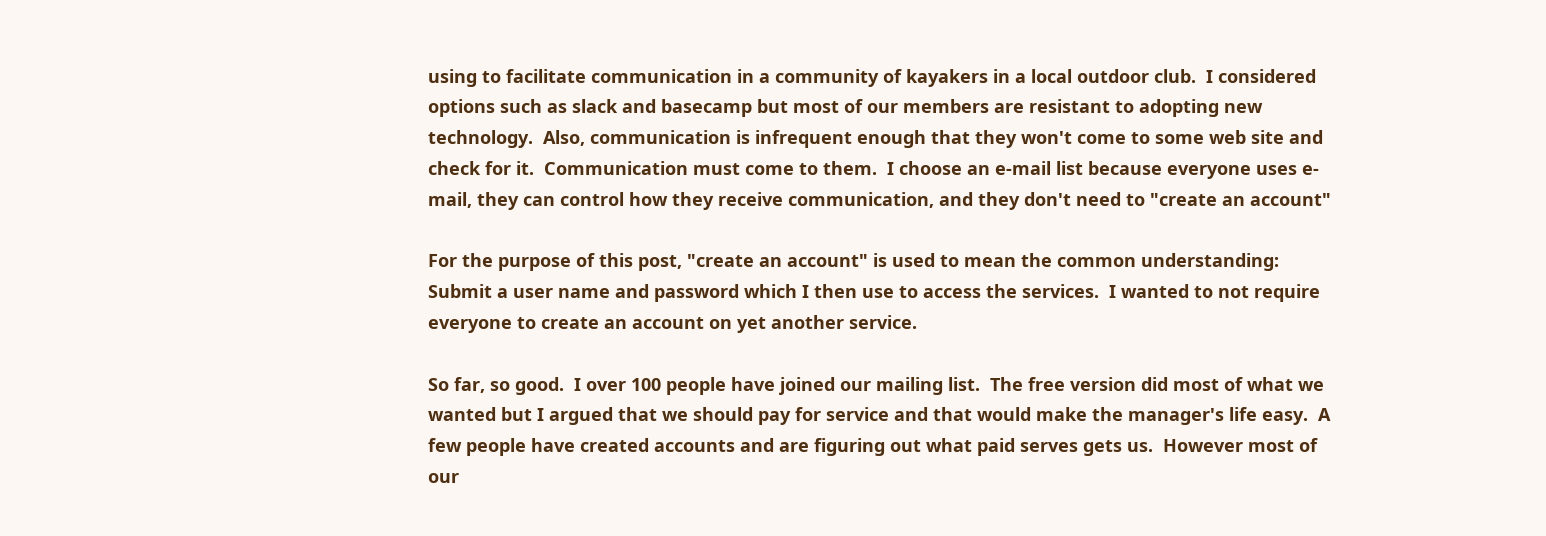using to facilitate communication in a community of kayakers in a local outdoor club.  I considered options such as slack and basecamp but most of our members are resistant to adopting new technology.  Also, communication is infrequent enough that they won't come to some web site and check for it.  Communication must come to them.  I choose an e-mail list because everyone uses e-mail, they can control how they receive communication, and they don't need to "create an account"

For the purpose of this post, "create an account" is used to mean the common understanding:  Submit a user name and password which I then use to access the services.  I wanted to not require everyone to create an account on yet another service.

So far, so good.  I over 100 people have joined our mailing list.  The free version did most of what we wanted but I argued that we should pay for service and that would make the manager's life easy.  A few people have created accounts and are figuring out what paid serves gets us.  However most of our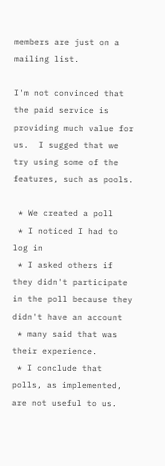members are just on a mailing list.

I'm not convinced that the paid service is providing much value for us.  I sugged that we try using some of the features, such as pools.

 * We created a poll
 * I noticed I had to log in
 * I asked others if they didn't participate in the poll because they didn't have an account
 * many said that was their experience.
 * I conclude that polls, as implemented, are not useful to us.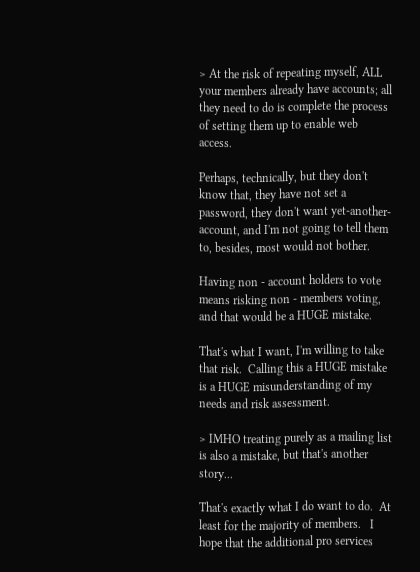> At the risk of repeating myself, ALL your members already have accounts; all they need to do is complete the process of setting them up to enable web access.

Perhaps, technically, but they don't know that, they have not set a password, they don't want yet-another-account, and I'm not going to tell them to, besides, most would not bother.

Having non - account holders to vote means risking non - members voting, and that would be a HUGE mistake.

That's what I want, I'm willing to take that risk.  Calling this a HUGE mistake is a HUGE misunderstanding of my needs and risk assessment.

> IMHO treating purely as a mailing list is also a mistake, but that's another story...

That's exactly what I do want to do.  At least for the majority of members.   I hope that the additional pro services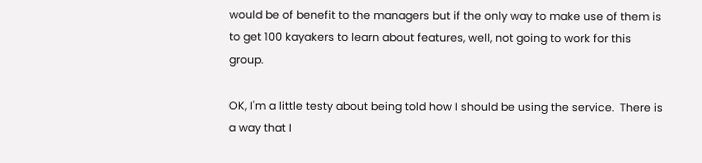would be of benefit to the managers but if the only way to make use of them is to get 100 kayakers to learn about features, well, not going to work for this group.

OK, I'm a little testy about being told how I should be using the service.  There is a way that I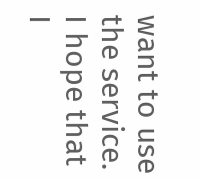want to use the service.  I hope that I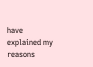have explained my reasons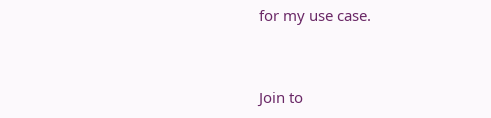for my use case.


Join to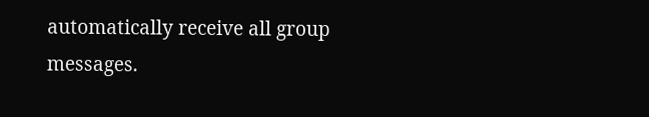automatically receive all group messages.